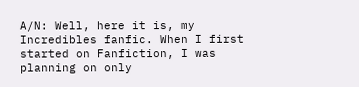A/N: Well, here it is, my Incredibles fanfic. When I first started on Fanfiction, I was planning on only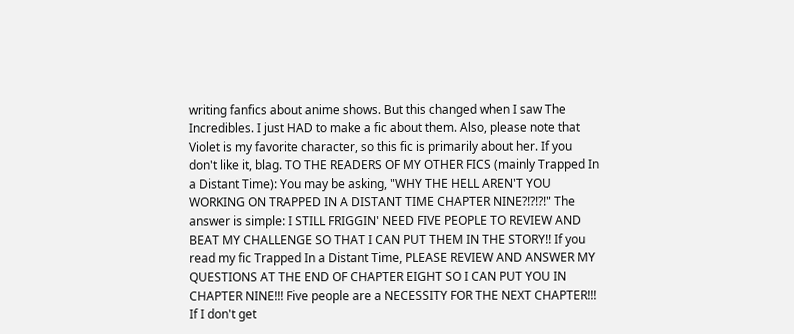writing fanfics about anime shows. But this changed when I saw The Incredibles. I just HAD to make a fic about them. Also, please note that Violet is my favorite character, so this fic is primarily about her. If you don't like it, blag. TO THE READERS OF MY OTHER FICS (mainly Trapped In a Distant Time): You may be asking, "WHY THE HELL AREN'T YOU WORKING ON TRAPPED IN A DISTANT TIME CHAPTER NINE?!?!?!" The answer is simple: I STILL FRIGGIN' NEED FIVE PEOPLE TO REVIEW AND BEAT MY CHALLENGE SO THAT I CAN PUT THEM IN THE STORY!! If you read my fic Trapped In a Distant Time, PLEASE REVIEW AND ANSWER MY QUESTIONS AT THE END OF CHAPTER EIGHT SO I CAN PUT YOU IN CHAPTER NINE!!! Five people are a NECESSITY FOR THE NEXT CHAPTER!!! If I don't get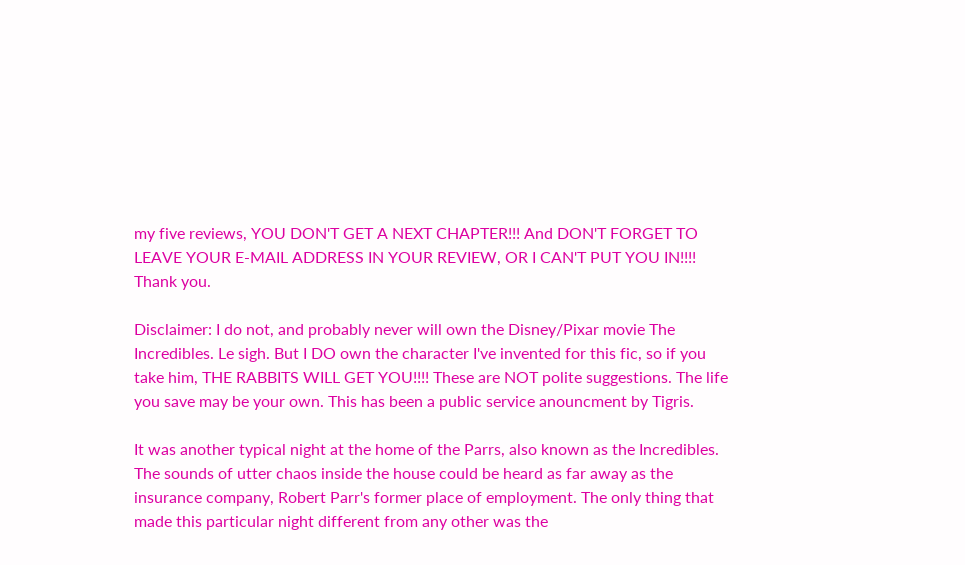my five reviews, YOU DON'T GET A NEXT CHAPTER!!! And DON'T FORGET TO LEAVE YOUR E-MAIL ADDRESS IN YOUR REVIEW, OR I CAN'T PUT YOU IN!!!! Thank you.

Disclaimer: I do not, and probably never will own the Disney/Pixar movie The Incredibles. Le sigh. But I DO own the character I've invented for this fic, so if you take him, THE RABBITS WILL GET YOU!!!! These are NOT polite suggestions. The life you save may be your own. This has been a public service anouncment by Tigris.

It was another typical night at the home of the Parrs, also known as the Incredibles. The sounds of utter chaos inside the house could be heard as far away as the insurance company, Robert Parr's former place of employment. The only thing that made this particular night different from any other was the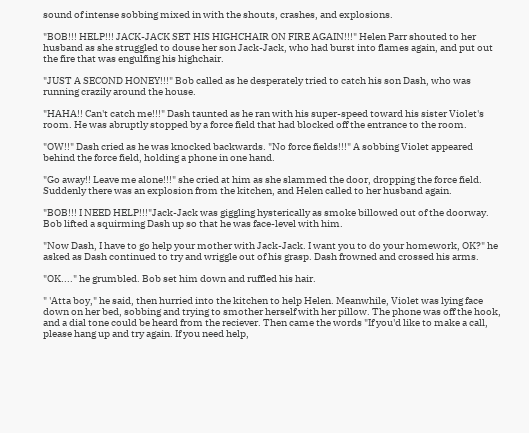sound of intense sobbing mixed in with the shouts, crashes, and explosions.

"BOB!!! HELP!!! JACK-JACK SET HIS HIGHCHAIR ON FIRE AGAIN!!!" Helen Parr shouted to her husband as she struggled to douse her son Jack-Jack, who had burst into flames again, and put out the fire that was engulfing his highchair.

"JUST A SECOND HONEY!!!" Bob called as he desperately tried to catch his son Dash, who was running crazily around the house.

"HAHA!! Can't catch me!!!" Dash taunted as he ran with his super-speed toward his sister Violet's room. He was abruptly stopped by a force field that had blocked off the entrance to the room.

"OW!!" Dash cried as he was knocked backwards. "No force fields!!!" A sobbing Violet appeared behind the force field, holding a phone in one hand.

"Go away!! Leave me alone!!!" she cried at him as she slammed the door, dropping the force field. Suddenly there was an explosion from the kitchen, and Helen called to her husband again.

"BOB!!! I NEED HELP!!!"Jack-Jack was giggling hysterically as smoke billowed out of the doorway. Bob lifted a squirming Dash up so that he was face-level with him.

"Now Dash, I have to go help your mother with Jack-Jack. I want you to do your homework, OK?" he asked as Dash continued to try and wriggle out of his grasp. Dash frowned and crossed his arms.

"OK...." he grumbled. Bob set him down and ruffled his hair.

" 'Atta boy," he said, then hurried into the kitchen to help Helen. Meanwhile, Violet was lying face down on her bed, sobbing and trying to smother herself with her pillow. The phone was off the hook, and a dial tone could be heard from the reciever. Then came the words "If you'd like to make a call, please hang up and try again. If you need help,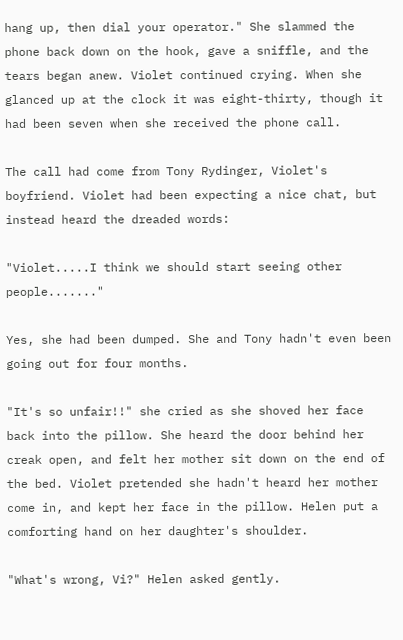hang up, then dial your operator." She slammed the phone back down on the hook, gave a sniffle, and the tears began anew. Violet continued crying. When she glanced up at the clock it was eight-thirty, though it had been seven when she received the phone call.

The call had come from Tony Rydinger, Violet's boyfriend. Violet had been expecting a nice chat, but instead heard the dreaded words:

"Violet.....I think we should start seeing other people......."

Yes, she had been dumped. She and Tony hadn't even been going out for four months.

"It's so unfair!!" she cried as she shoved her face back into the pillow. She heard the door behind her creak open, and felt her mother sit down on the end of the bed. Violet pretended she hadn't heard her mother come in, and kept her face in the pillow. Helen put a comforting hand on her daughter's shoulder.

"What's wrong, Vi?" Helen asked gently.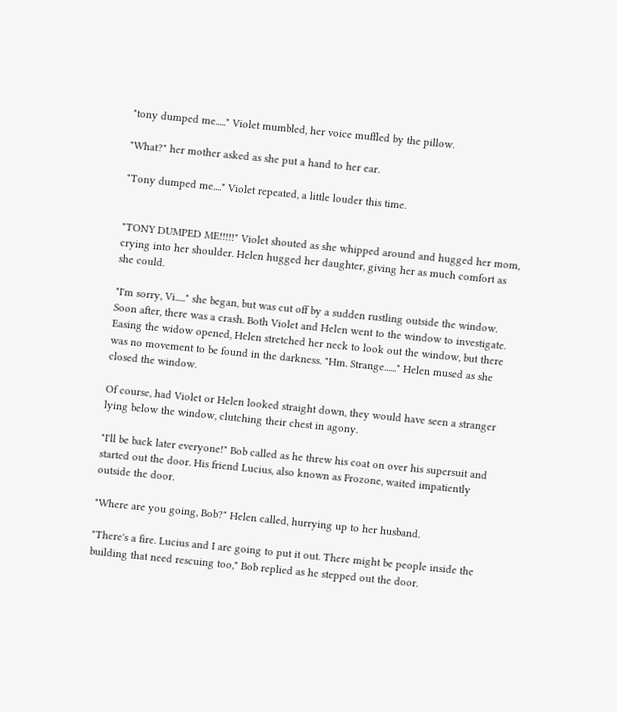"tony dumped me....." Violet mumbled, her voice muffled by the pillow.

"What?" her mother asked as she put a hand to her ear.

"Tony dumped me...." Violet repeated, a little louder this time.


"TONY DUMPED ME!!!!!" Violet shouted as she whipped around and hugged her mom, crying into her shoulder. Helen hugged her daughter, giving her as much comfort as she could.

"I'm sorry, Vi....." she began, but was cut off by a sudden rustling outside the window. Soon after, there was a crash. Both Violet and Helen went to the window to investigate. Easing the widow opened, Helen stretched her neck to look out the window, but there was no movement to be found in the darkness. "Hm. Strange......" Helen mused as she closed the window.

Of course, had Violet or Helen looked straight down, they would have seen a stranger lying below the window, clutching their chest in agony.

"I'll be back later everyone!" Bob called as he threw his coat on over his supersuit and started out the door. His friend Lucius, also known as Frozone, waited impatiently outside the door.

"Where are you going, Bob?" Helen called, hurrying up to her husband.

"There's a fire. Lucius and I are going to put it out. There might be people inside the building that need rescuing too," Bob replied as he stepped out the door.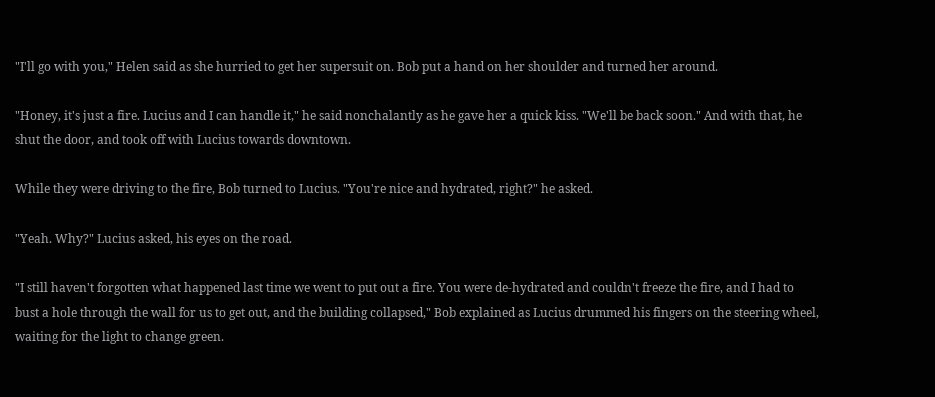"I'll go with you," Helen said as she hurried to get her supersuit on. Bob put a hand on her shoulder and turned her around.

"Honey, it's just a fire. Lucius and I can handle it," he said nonchalantly as he gave her a quick kiss. "We'll be back soon." And with that, he shut the door, and took off with Lucius towards downtown.

While they were driving to the fire, Bob turned to Lucius. "You're nice and hydrated, right?" he asked.

"Yeah. Why?" Lucius asked, his eyes on the road.

"I still haven't forgotten what happened last time we went to put out a fire. You were de-hydrated and couldn't freeze the fire, and I had to bust a hole through the wall for us to get out, and the building collapsed," Bob explained as Lucius drummed his fingers on the steering wheel, waiting for the light to change green.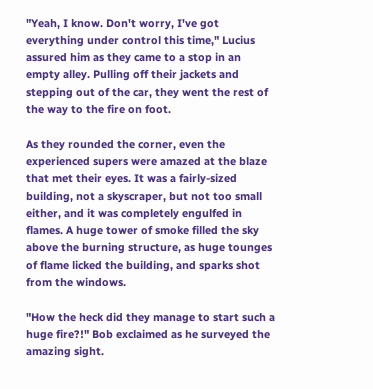"Yeah, I know. Don't worry, I've got everything under control this time," Lucius assured him as they came to a stop in an empty alley. Pulling off their jackets and stepping out of the car, they went the rest of the way to the fire on foot.

As they rounded the corner, even the experienced supers were amazed at the blaze that met their eyes. It was a fairly-sized building, not a skyscraper, but not too small either, and it was completely engulfed in flames. A huge tower of smoke filled the sky above the burning structure, as huge tounges of flame licked the building, and sparks shot from the windows.

"How the heck did they manage to start such a huge fire?!" Bob exclaimed as he surveyed the amazing sight.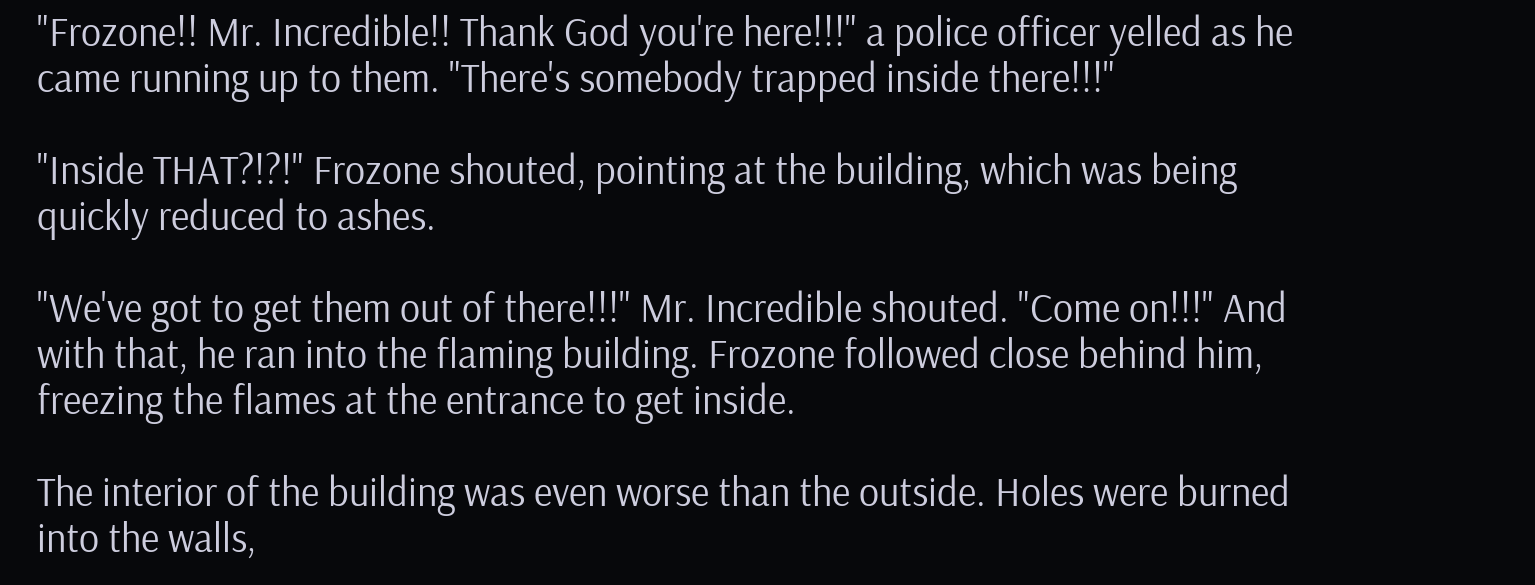"Frozone!! Mr. Incredible!! Thank God you're here!!!" a police officer yelled as he came running up to them. "There's somebody trapped inside there!!!"

"Inside THAT?!?!" Frozone shouted, pointing at the building, which was being quickly reduced to ashes.

"We've got to get them out of there!!!" Mr. Incredible shouted. "Come on!!!" And with that, he ran into the flaming building. Frozone followed close behind him, freezing the flames at the entrance to get inside.

The interior of the building was even worse than the outside. Holes were burned into the walls,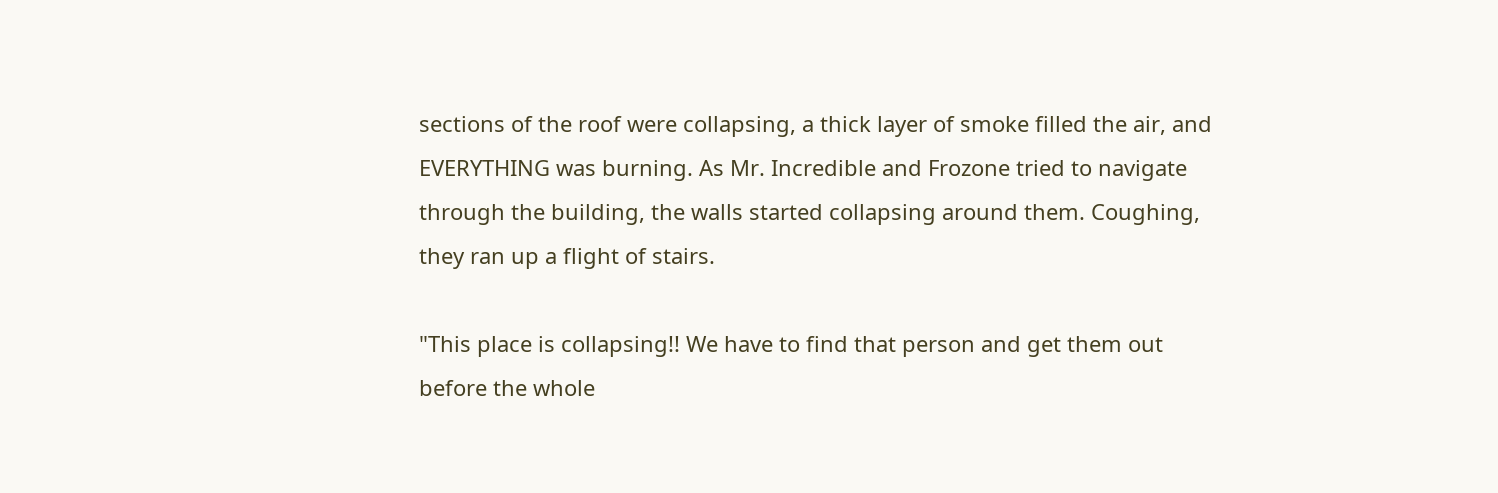sections of the roof were collapsing, a thick layer of smoke filled the air, and EVERYTHING was burning. As Mr. Incredible and Frozone tried to navigate through the building, the walls started collapsing around them. Coughing, they ran up a flight of stairs.

"This place is collapsing!! We have to find that person and get them out before the whole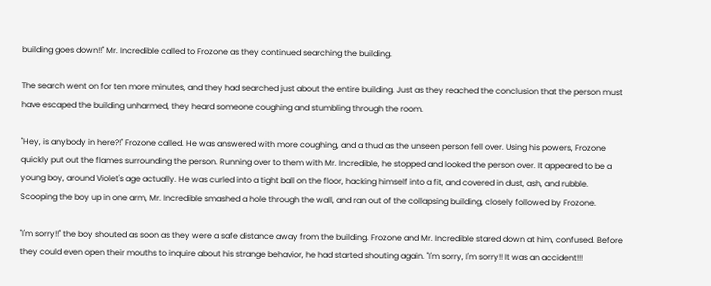building goes down!!" Mr. Incredible called to Frozone as they continued searching the building.

The search went on for ten more minutes, and they had searched just about the entire building. Just as they reached the conclusion that the person must have escaped the building unharmed, they heard someone coughing and stumbling through the room.

"Hey, is anybody in here?!" Frozone called. He was answered with more coughing, and a thud as the unseen person fell over. Using his powers, Frozone quickly put out the flames surrounding the person. Running over to them with Mr. Incredible, he stopped and looked the person over. It appeared to be a young boy, around Violet's age actually. He was curled into a tight ball on the floor, hacking himself into a fit, and covered in dust, ash, and rubble. Scooping the boy up in one arm, Mr. Incredible smashed a hole through the wall, and ran out of the collapsing building, closely followed by Frozone.

"I'm sorry!!" the boy shouted as soon as they were a safe distance away from the building. Frozone and Mr. Incredible stared down at him, confused. Before they could even open their mouths to inquire about his strange behavior, he had started shouting again. "I'm sorry, I'm sorry!! It was an accident!!!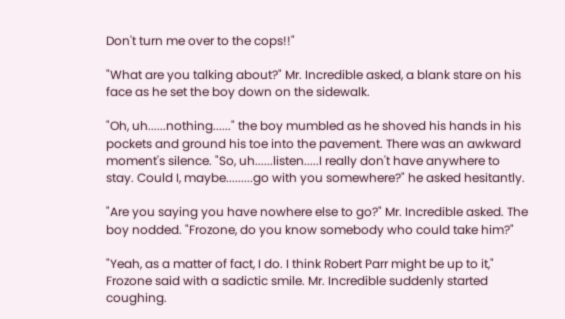Don't turn me over to the cops!!"

"What are you talking about?" Mr. Incredible asked, a blank stare on his face as he set the boy down on the sidewalk.

"Oh, uh......nothing......" the boy mumbled as he shoved his hands in his pockets and ground his toe into the pavement. There was an awkward moment's silence. "So, uh......listen.....I really don't have anywhere to stay. Could I, maybe.........go with you somewhere?" he asked hesitantly.

"Are you saying you have nowhere else to go?" Mr. Incredible asked. The boy nodded. "Frozone, do you know somebody who could take him?"

"Yeah, as a matter of fact, I do. I think Robert Parr might be up to it," Frozone said with a sadictic smile. Mr. Incredible suddenly started coughing.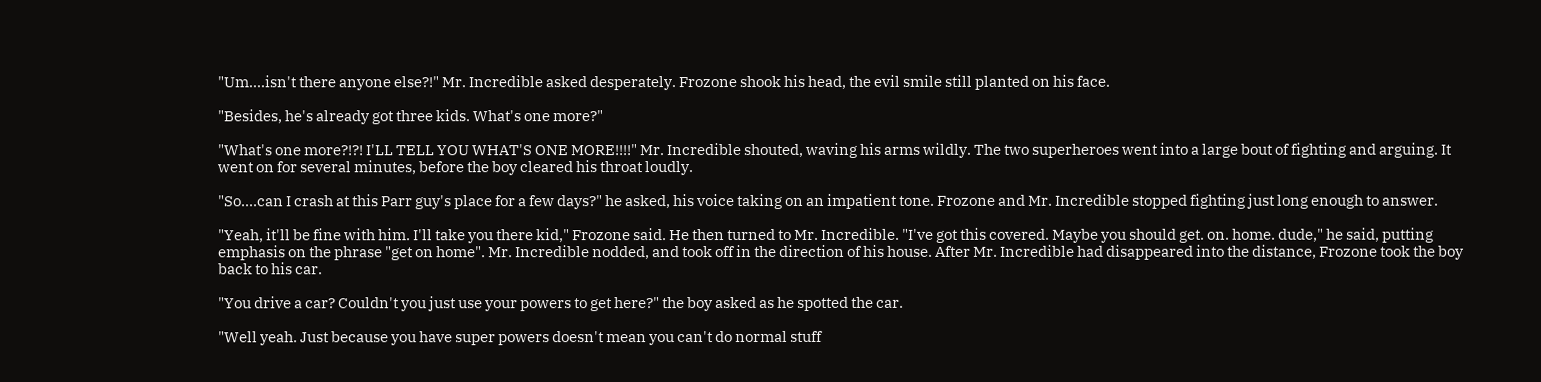"Um....isn't there anyone else?!" Mr. Incredible asked desperately. Frozone shook his head, the evil smile still planted on his face.

"Besides, he's already got three kids. What's one more?"

"What's one more?!?! I'LL TELL YOU WHAT'S ONE MORE!!!!" Mr. Incredible shouted, waving his arms wildly. The two superheroes went into a large bout of fighting and arguing. It went on for several minutes, before the boy cleared his throat loudly.

"So....can I crash at this Parr guy's place for a few days?" he asked, his voice taking on an impatient tone. Frozone and Mr. Incredible stopped fighting just long enough to answer.

"Yeah, it'll be fine with him. I'll take you there kid," Frozone said. He then turned to Mr. Incredible. "I've got this covered. Maybe you should get. on. home. dude," he said, putting emphasis on the phrase "get on home". Mr. Incredible nodded, and took off in the direction of his house. After Mr. Incredible had disappeared into the distance, Frozone took the boy back to his car.

"You drive a car? Couldn't you just use your powers to get here?" the boy asked as he spotted the car.

"Well yeah. Just because you have super powers doesn't mean you can't do normal stuff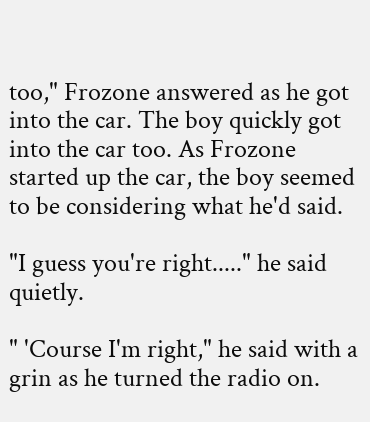too," Frozone answered as he got into the car. The boy quickly got into the car too. As Frozone started up the car, the boy seemed to be considering what he'd said.

"I guess you're right....." he said quietly.

" 'Course I'm right," he said with a grin as he turned the radio on.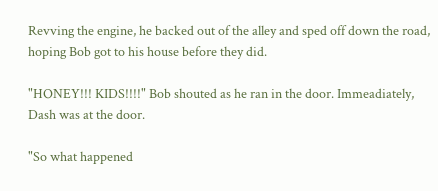Revving the engine, he backed out of the alley and sped off down the road, hoping Bob got to his house before they did.

"HONEY!!! KIDS!!!!" Bob shouted as he ran in the door. Immeadiately, Dash was at the door.

"So what happened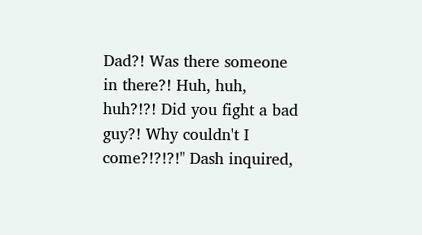Dad?! Was there someone in there?! Huh, huh, huh?!?! Did you fight a bad guy?! Why couldn't I come?!?!?!" Dash inquired,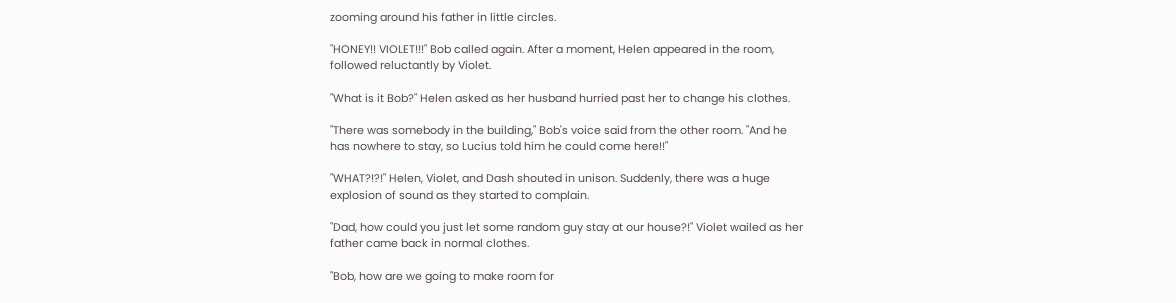zooming around his father in little circles.

"HONEY!! VIOLET!!!" Bob called again. After a moment, Helen appeared in the room, followed reluctantly by Violet.

"What is it Bob?" Helen asked as her husband hurried past her to change his clothes.

"There was somebody in the building," Bob's voice said from the other room. "And he has nowhere to stay, so Lucius told him he could come here!!"

"WHAT?!?!" Helen, Violet, and Dash shouted in unison. Suddenly, there was a huge explosion of sound as they started to complain.

"Dad, how could you just let some random guy stay at our house?!" Violet wailed as her father came back in normal clothes.

"Bob, how are we going to make room for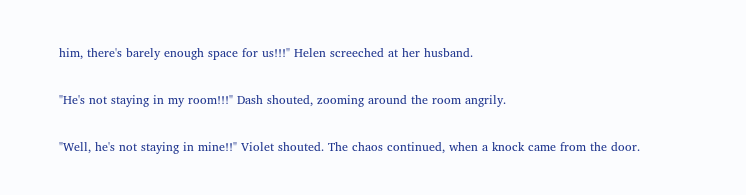him, there's barely enough space for us!!!" Helen screeched at her husband.

"He's not staying in my room!!!" Dash shouted, zooming around the room angrily.

"Well, he's not staying in mine!!" Violet shouted. The chaos continued, when a knock came from the door.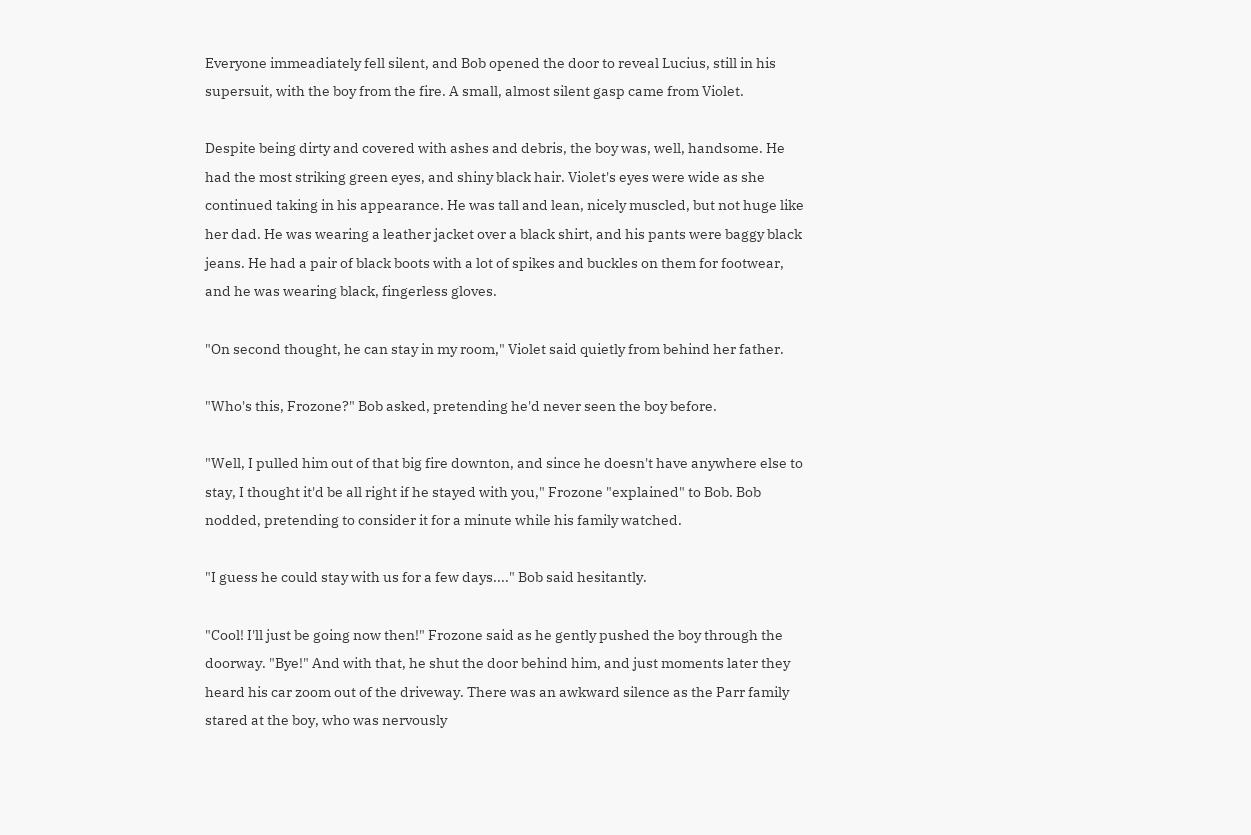Everyone immeadiately fell silent, and Bob opened the door to reveal Lucius, still in his supersuit, with the boy from the fire. A small, almost silent gasp came from Violet.

Despite being dirty and covered with ashes and debris, the boy was, well, handsome. He had the most striking green eyes, and shiny black hair. Violet's eyes were wide as she continued taking in his appearance. He was tall and lean, nicely muscled, but not huge like her dad. He was wearing a leather jacket over a black shirt, and his pants were baggy black jeans. He had a pair of black boots with a lot of spikes and buckles on them for footwear, and he was wearing black, fingerless gloves.

"On second thought, he can stay in my room," Violet said quietly from behind her father.

"Who's this, Frozone?" Bob asked, pretending he'd never seen the boy before.

"Well, I pulled him out of that big fire downton, and since he doesn't have anywhere else to stay, I thought it'd be all right if he stayed with you," Frozone "explained" to Bob. Bob nodded, pretending to consider it for a minute while his family watched.

"I guess he could stay with us for a few days...." Bob said hesitantly.

"Cool! I'll just be going now then!" Frozone said as he gently pushed the boy through the doorway. "Bye!" And with that, he shut the door behind him, and just moments later they heard his car zoom out of the driveway. There was an awkward silence as the Parr family stared at the boy, who was nervously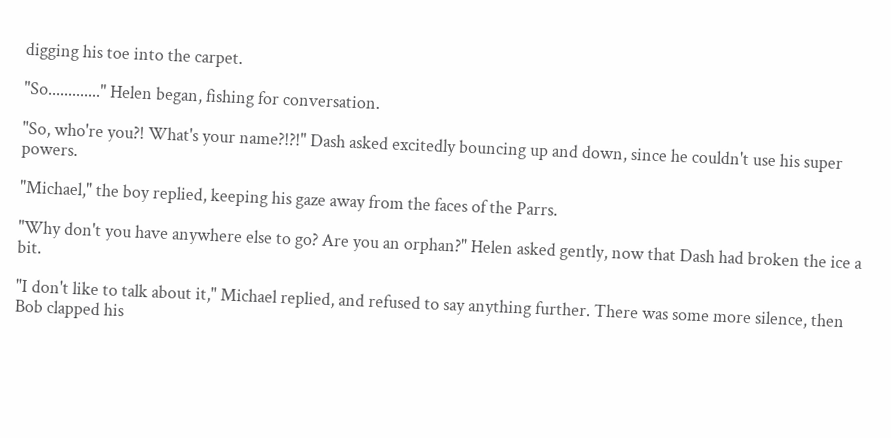digging his toe into the carpet.

"So............." Helen began, fishing for conversation.

"So, who're you?! What's your name?!?!" Dash asked excitedly bouncing up and down, since he couldn't use his super powers.

"Michael," the boy replied, keeping his gaze away from the faces of the Parrs.

"Why don't you have anywhere else to go? Are you an orphan?" Helen asked gently, now that Dash had broken the ice a bit.

"I don't like to talk about it," Michael replied, and refused to say anything further. There was some more silence, then Bob clapped his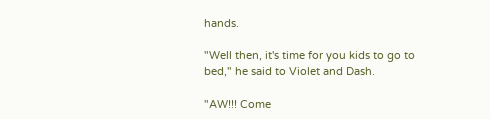hands.

"Well then, it's time for you kids to go to bed," he said to Violet and Dash.

"AW!!! Come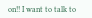on!! I want to talk to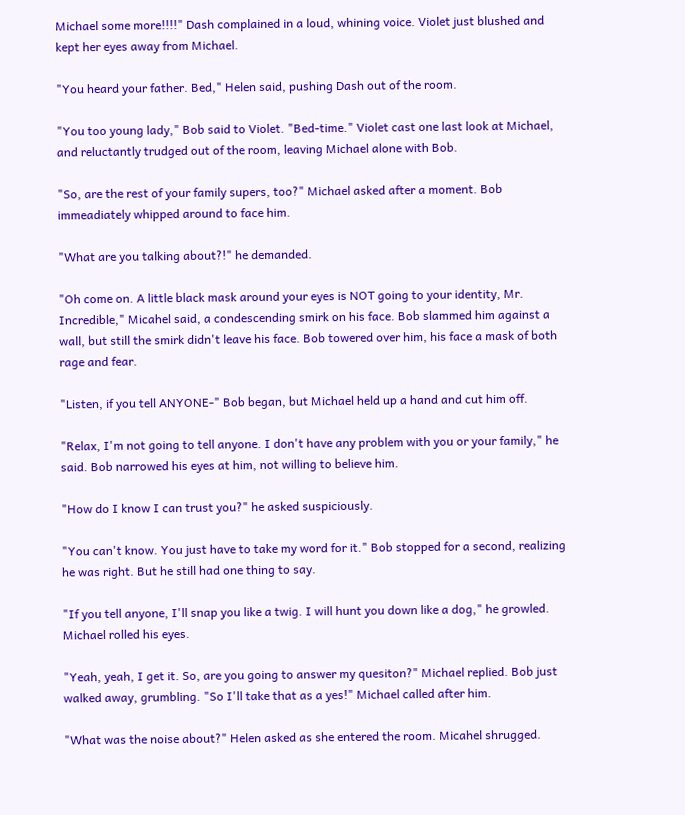Michael some more!!!!" Dash complained in a loud, whining voice. Violet just blushed and kept her eyes away from Michael.

"You heard your father. Bed," Helen said, pushing Dash out of the room.

"You too young lady," Bob said to Violet. "Bed-time." Violet cast one last look at Michael, and reluctantly trudged out of the room, leaving Michael alone with Bob.

"So, are the rest of your family supers, too?" Michael asked after a moment. Bob immeadiately whipped around to face him.

"What are you talking about?!" he demanded.

"Oh come on. A little black mask around your eyes is NOT going to your identity, Mr. Incredible," Micahel said, a condescending smirk on his face. Bob slammed him against a wall, but still the smirk didn't leave his face. Bob towered over him, his face a mask of both rage and fear.

"Listen, if you tell ANYONE-" Bob began, but Michael held up a hand and cut him off.

"Relax, I'm not going to tell anyone. I don't have any problem with you or your family," he said. Bob narrowed his eyes at him, not willing to believe him.

"How do I know I can trust you?" he asked suspiciously.

"You can't know. You just have to take my word for it." Bob stopped for a second, realizing he was right. But he still had one thing to say.

"If you tell anyone, I'll snap you like a twig. I will hunt you down like a dog," he growled. Michael rolled his eyes.

"Yeah, yeah, I get it. So, are you going to answer my quesiton?" Michael replied. Bob just walked away, grumbling. "So I'll take that as a yes!" Michael called after him.

"What was the noise about?" Helen asked as she entered the room. Micahel shrugged.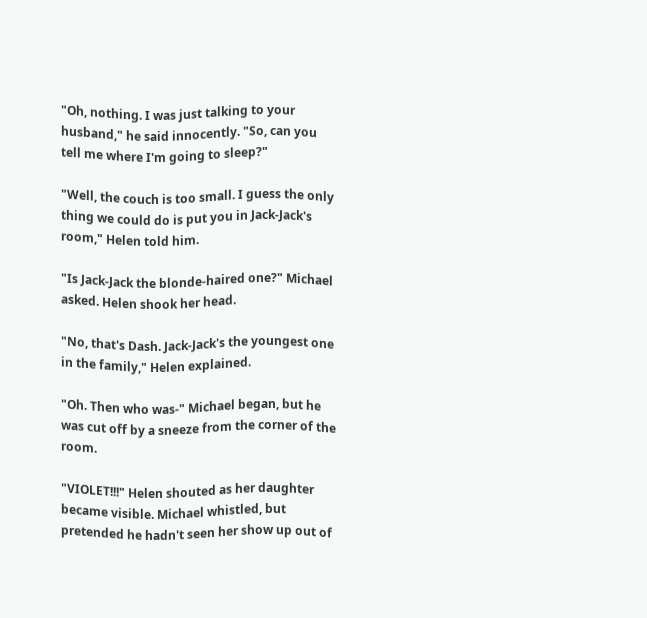"Oh, nothing. I was just talking to your husband," he said innocently. "So, can you tell me where I'm going to sleep?"

"Well, the couch is too small. I guess the only thing we could do is put you in Jack-Jack's room," Helen told him.

"Is Jack-Jack the blonde-haired one?" Michael asked. Helen shook her head.

"No, that's Dash. Jack-Jack's the youngest one in the family," Helen explained.

"Oh. Then who was-" Michael began, but he was cut off by a sneeze from the corner of the room.

"VIOLET!!!" Helen shouted as her daughter became visible. Michael whistled, but pretended he hadn't seen her show up out of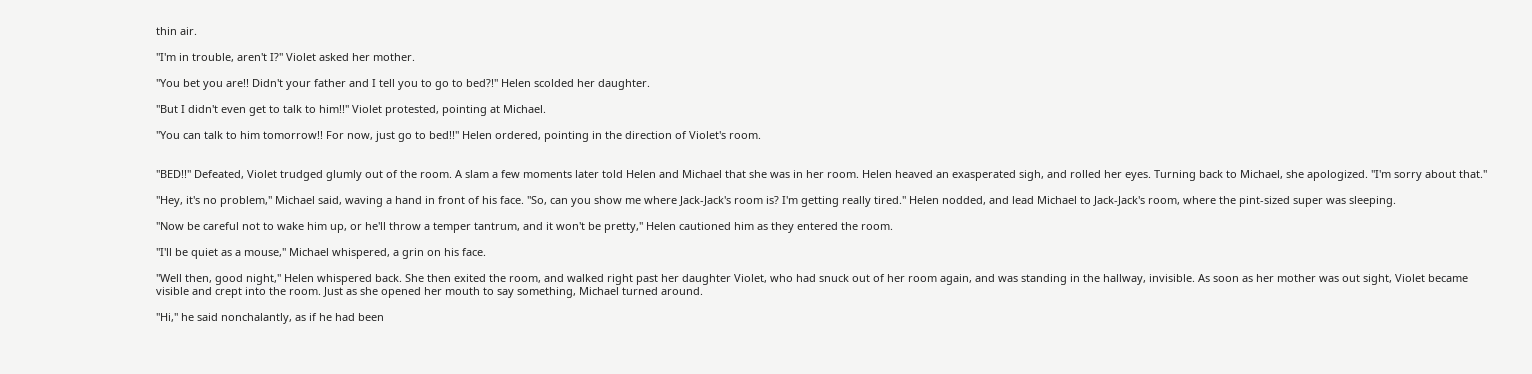thin air.

"I'm in trouble, aren't I?" Violet asked her mother.

"You bet you are!! Didn't your father and I tell you to go to bed?!" Helen scolded her daughter.

"But I didn't even get to talk to him!!" Violet protested, pointing at Michael.

"You can talk to him tomorrow!! For now, just go to bed!!" Helen ordered, pointing in the direction of Violet's room.


"BED!!" Defeated, Violet trudged glumly out of the room. A slam a few moments later told Helen and Michael that she was in her room. Helen heaved an exasperated sigh, and rolled her eyes. Turning back to Michael, she apologized. "I'm sorry about that."

"Hey, it's no problem," Michael said, waving a hand in front of his face. "So, can you show me where Jack-Jack's room is? I'm getting really tired." Helen nodded, and lead Michael to Jack-Jack's room, where the pint-sized super was sleeping.

"Now be careful not to wake him up, or he'll throw a temper tantrum, and it won't be pretty," Helen cautioned him as they entered the room.

"I'll be quiet as a mouse," Michael whispered, a grin on his face.

"Well then, good night," Helen whispered back. She then exited the room, and walked right past her daughter Violet, who had snuck out of her room again, and was standing in the hallway, invisible. As soon as her mother was out sight, Violet became visible and crept into the room. Just as she opened her mouth to say something, Michael turned around.

"Hi," he said nonchalantly, as if he had been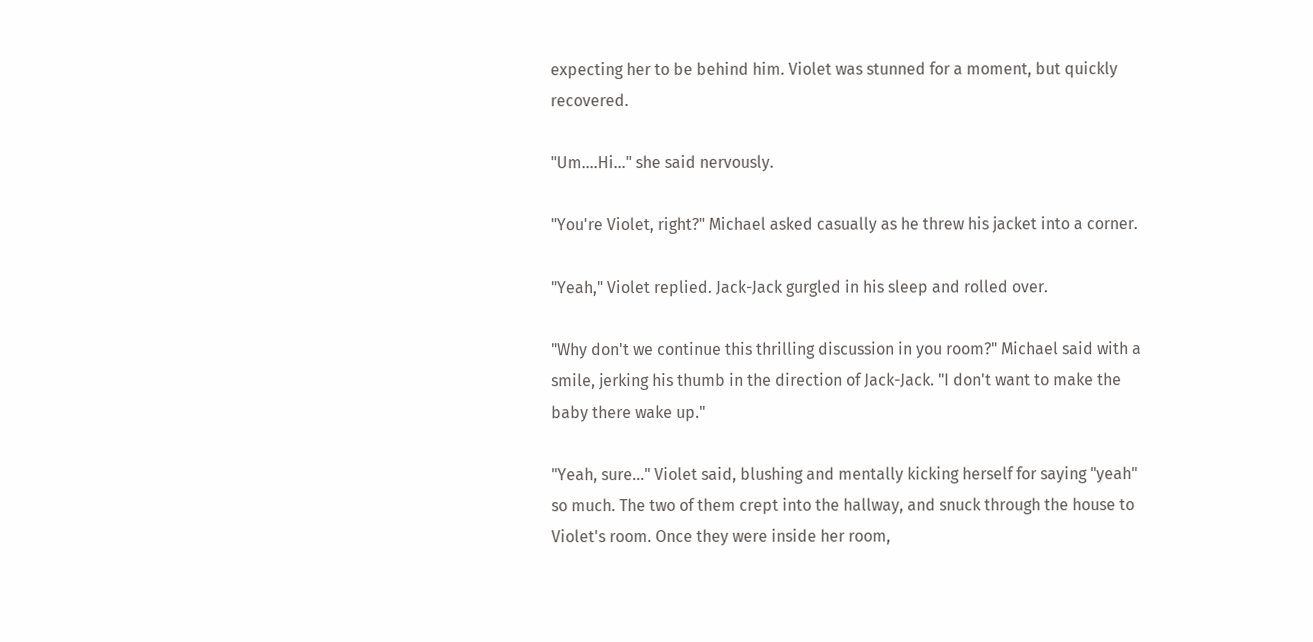expecting her to be behind him. Violet was stunned for a moment, but quickly recovered.

"Um....Hi..." she said nervously.

"You're Violet, right?" Michael asked casually as he threw his jacket into a corner.

"Yeah," Violet replied. Jack-Jack gurgled in his sleep and rolled over.

"Why don't we continue this thrilling discussion in you room?" Michael said with a smile, jerking his thumb in the direction of Jack-Jack. "I don't want to make the baby there wake up."

"Yeah, sure..." Violet said, blushing and mentally kicking herself for saying "yeah" so much. The two of them crept into the hallway, and snuck through the house to Violet's room. Once they were inside her room,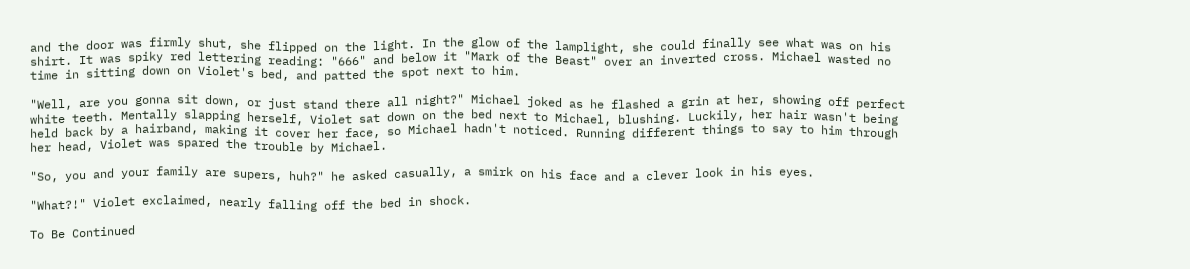and the door was firmly shut, she flipped on the light. In the glow of the lamplight, she could finally see what was on his shirt. It was spiky red lettering reading: "666" and below it "Mark of the Beast" over an inverted cross. Michael wasted no time in sitting down on Violet's bed, and patted the spot next to him.

"Well, are you gonna sit down, or just stand there all night?" Michael joked as he flashed a grin at her, showing off perfect white teeth. Mentally slapping herself, Violet sat down on the bed next to Michael, blushing. Luckily, her hair wasn't being held back by a hairband, making it cover her face, so Michael hadn't noticed. Running different things to say to him through her head, Violet was spared the trouble by Michael.

"So, you and your family are supers, huh?" he asked casually, a smirk on his face and a clever look in his eyes.

"What?!" Violet exclaimed, nearly falling off the bed in shock.

To Be Continued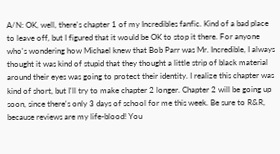A/N: OK, well, there's chapter 1 of my Incredibles fanfic. Kind of a bad place to leave off, but I figured that it would be OK to stop it there. For anyone who's wondering how Michael knew that Bob Parr was Mr. Incredible, I always thought it was kind of stupid that they thought a little strip of black material around their eyes was going to protect their identity. I realize this chapter was kind of short, but I'll try to make chapter 2 longer. Chapter 2 will be going up soon, since there's only 3 days of school for me this week. Be sure to R&R, because reviews are my life-blood! You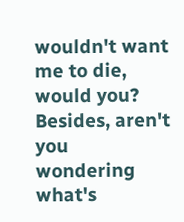wouldn't want me to die, would you? Besides, aren't you wondering what's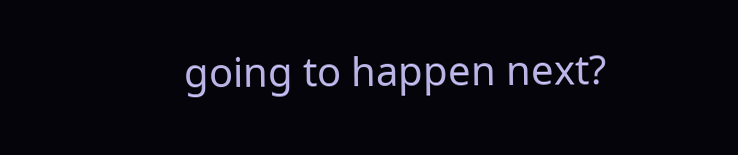going to happen next?